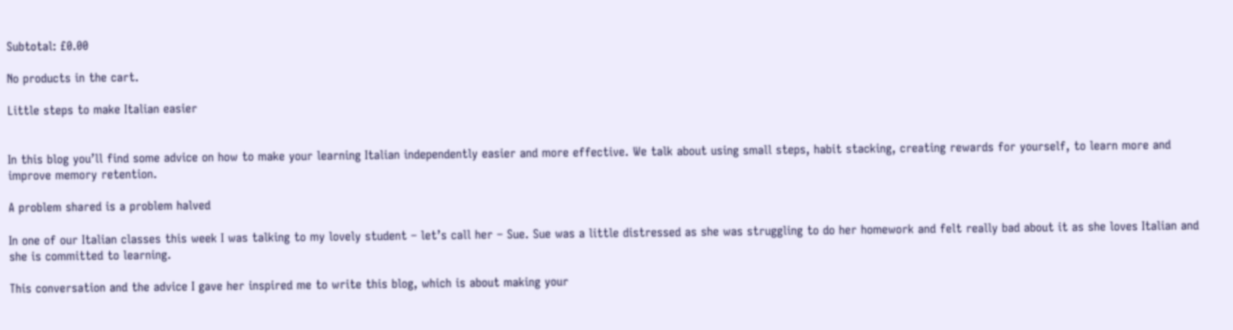Subtotal: £0.00

No products in the cart.

Little steps to make Italian easier


In this blog you’ll find some advice on how to make your learning Italian independently easier and more effective. We talk about using small steps, habit stacking, creating rewards for yourself, to learn more and improve memory retention.

A problem shared is a problem halved

In one of our Italian classes this week I was talking to my lovely student – let’s call her – Sue. Sue was a little distressed as she was struggling to do her homework and felt really bad about it as she loves Italian and she is committed to learning.

This conversation and the advice I gave her inspired me to write this blog, which is about making your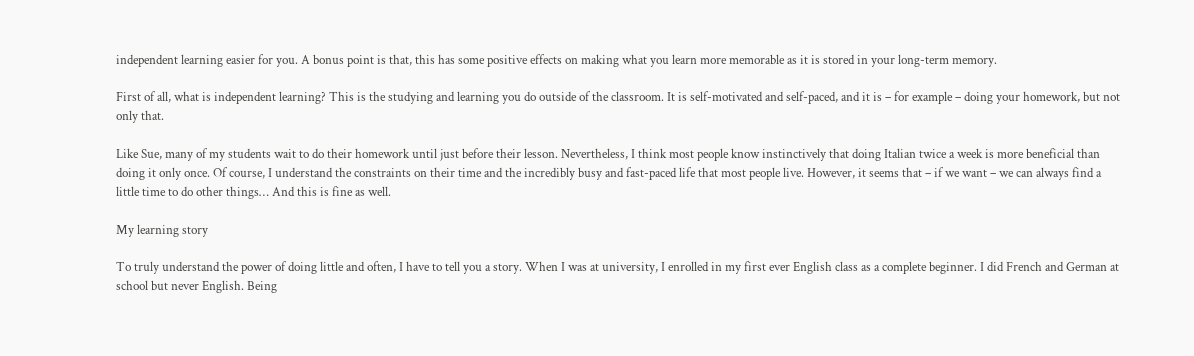independent learning easier for you. A bonus point is that, this has some positive effects on making what you learn more memorable as it is stored in your long-term memory.

First of all, what is independent learning? This is the studying and learning you do outside of the classroom. It is self-motivated and self-paced, and it is – for example – doing your homework, but not only that.

Like Sue, many of my students wait to do their homework until just before their lesson. Nevertheless, I think most people know instinctively that doing Italian twice a week is more beneficial than doing it only once. Of course, I understand the constraints on their time and the incredibly busy and fast-paced life that most people live. However, it seems that – if we want – we can always find a little time to do other things… And this is fine as well.

My learning story

To truly understand the power of doing little and often, I have to tell you a story. When I was at university, I enrolled in my first ever English class as a complete beginner. I did French and German at school but never English. Being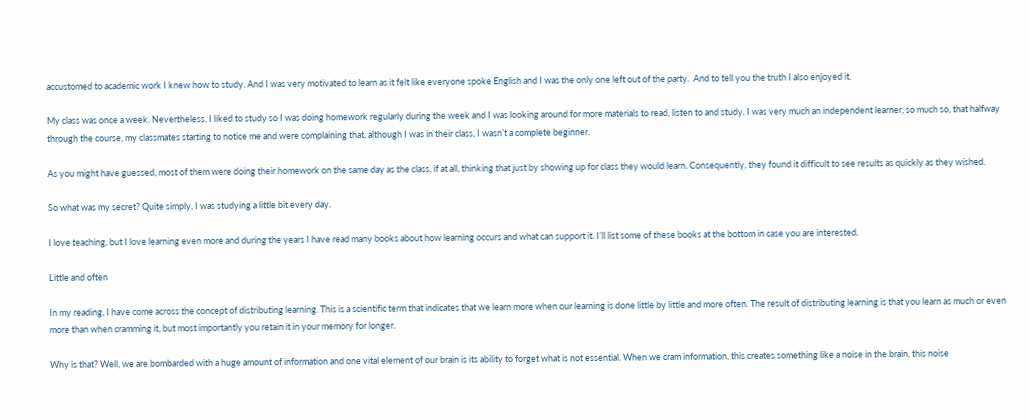accustomed to academic work I knew how to study. And I was very motivated to learn as it felt like everyone spoke English and I was the only one left out of the party.  And to tell you the truth I also enjoyed it.

My class was once a week. Nevertheless, I liked to study so I was doing homework regularly during the week and I was looking around for more materials to read, listen to and study. I was very much an independent learner, so much so, that halfway through the course, my classmates starting to notice me and were complaining that, although I was in their class, I wasn’t a complete beginner.

As you might have guessed, most of them were doing their homework on the same day as the class, if at all, thinking that just by showing up for class they would learn. Consequently, they found it difficult to see results as quickly as they wished.

So what was my secret? Quite simply, I was studying a little bit every day.

I love teaching, but I love learning even more and during the years I have read many books about how learning occurs and what can support it. I’ll list some of these books at the bottom in case you are interested.

Little and often

In my reading, I have come across the concept of distributing learning. This is a scientific term that indicates that we learn more when our learning is done little by little and more often. The result of distributing learning is that you learn as much or even more than when cramming it, but most importantly you retain it in your memory for longer.

Why is that? Well, we are bombarded with a huge amount of information and one vital element of our brain is its ability to forget what is not essential. When we cram information, this creates something like a noise in the brain, this noise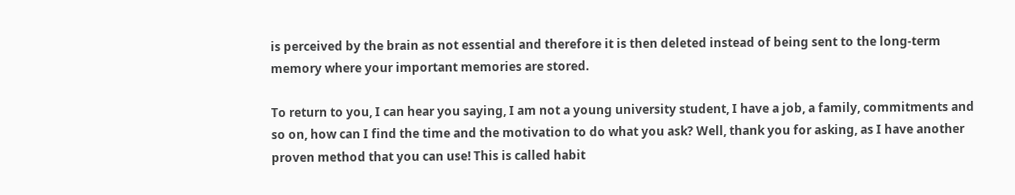is perceived by the brain as not essential and therefore it is then deleted instead of being sent to the long-term memory where your important memories are stored.

To return to you, I can hear you saying, I am not a young university student, I have a job, a family, commitments and so on, how can I find the time and the motivation to do what you ask? Well, thank you for asking, as I have another proven method that you can use! This is called habit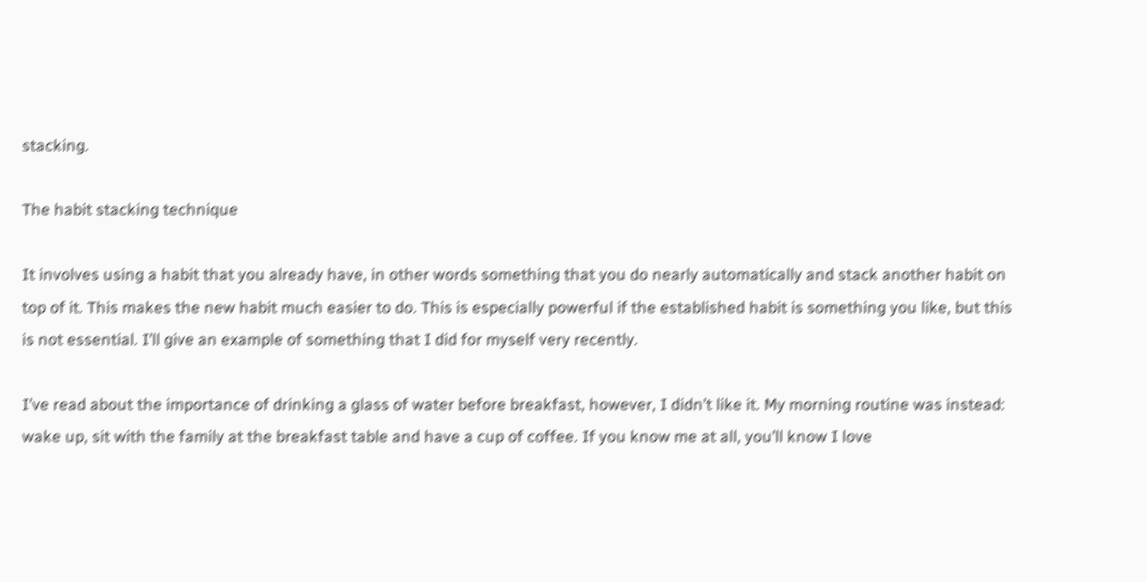stacking.

The habit stacking technique

It involves using a habit that you already have, in other words something that you do nearly automatically and stack another habit on top of it. This makes the new habit much easier to do. This is especially powerful if the established habit is something you like, but this is not essential. I’ll give an example of something that I did for myself very recently.

I’ve read about the importance of drinking a glass of water before breakfast, however, I didn’t like it. My morning routine was instead: wake up, sit with the family at the breakfast table and have a cup of coffee. If you know me at all, you’ll know I love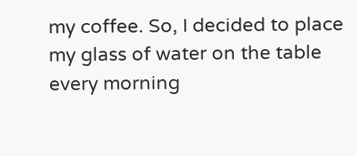my coffee. So, I decided to place my glass of water on the table every morning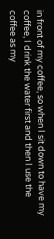in front of my coffee, so when I sit down to have my coffee, I drink the water first and then I use the coffee as my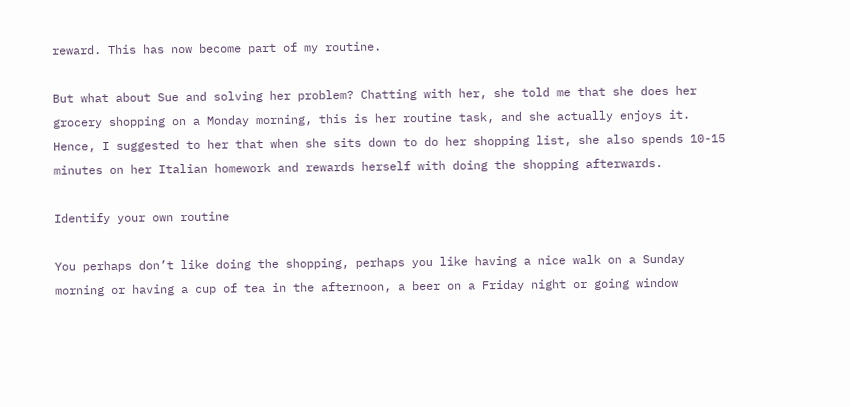reward. This has now become part of my routine.

But what about Sue and solving her problem? Chatting with her, she told me that she does her grocery shopping on a Monday morning, this is her routine task, and she actually enjoys it. Hence, I suggested to her that when she sits down to do her shopping list, she also spends 10-15 minutes on her Italian homework and rewards herself with doing the shopping afterwards.

Identify your own routine

You perhaps don’t like doing the shopping, perhaps you like having a nice walk on a Sunday morning or having a cup of tea in the afternoon, a beer on a Friday night or going window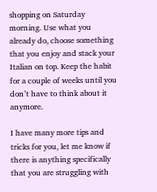shopping on Saturday morning. Use what you already do, choose something that you enjoy and stack your Italian on top. Keep the habit for a couple of weeks until you don’t have to think about it anymore.

I have many more tips and tricks for you, let me know if there is anything specifically that you are struggling with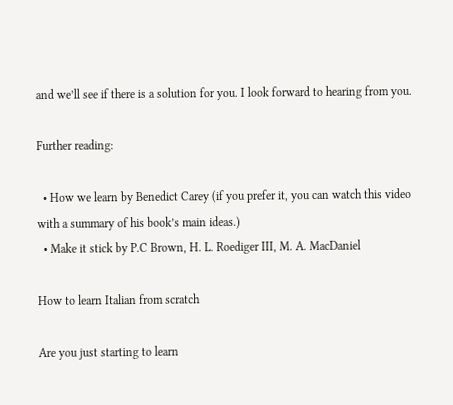and we’ll see if there is a solution for you. I look forward to hearing from you.

Further reading:

  • How we learn by Benedict Carey (if you prefer it, you can watch this video with a summary of his book’s main ideas.)
  • Make it stick by P.C Brown, H. L. Roediger III, M. A. MacDaniel

How to learn Italian from scratch

Are you just starting to learn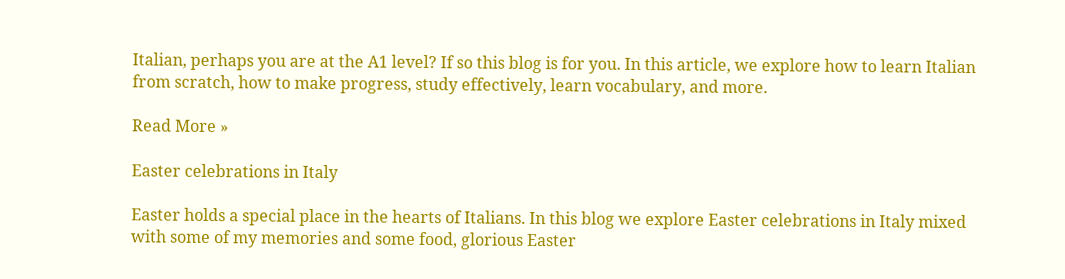Italian, perhaps you are at the A1 level? If so this blog is for you. In this article, we explore how to learn Italian from scratch, how to make progress, study effectively, learn vocabulary, and more.

Read More »

Easter celebrations in Italy

Easter holds a special place in the hearts of Italians. In this blog we explore Easter celebrations in Italy mixed with some of my memories and some food, glorious Easter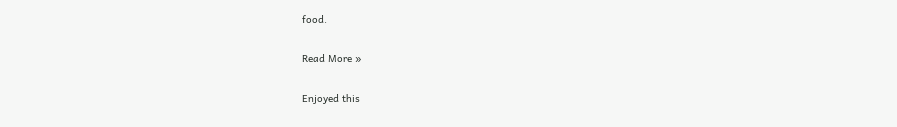food.

Read More »

Enjoyed this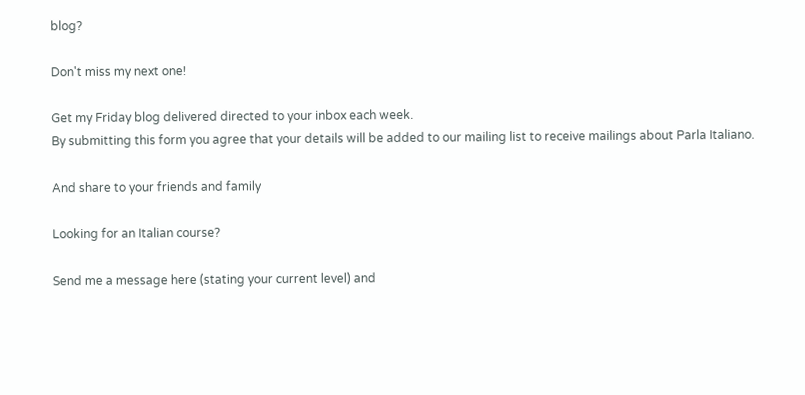blog?

Don't miss my next one!

Get my Friday blog delivered directed to your inbox each week.
By submitting this form you agree that your details will be added to our mailing list to receive mailings about Parla Italiano.

And share to your friends and family

Looking for an Italian course?

Send me a message here (stating your current level) and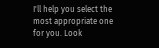I'll help you select the most appropriate one for you. Look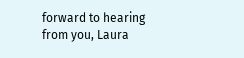forward to hearing from you, Laura